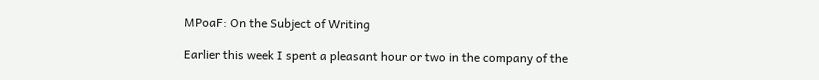MPoaF: On the Subject of Writing

Earlier this week I spent a pleasant hour or two in the company of the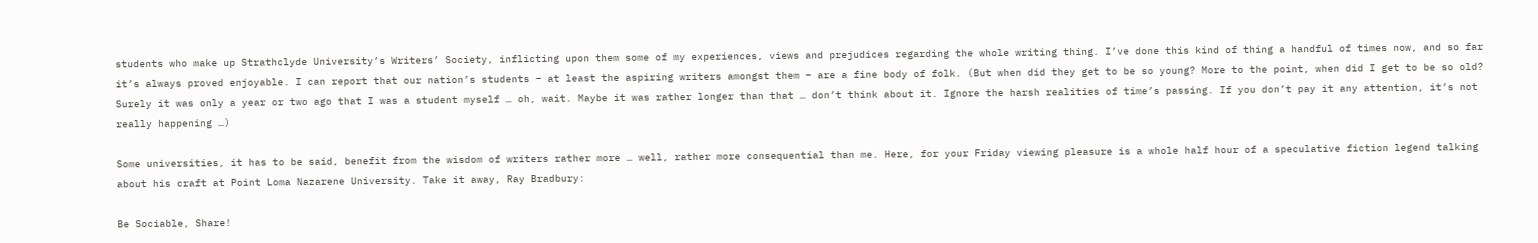students who make up Strathclyde University’s Writers’ Society, inflicting upon them some of my experiences, views and prejudices regarding the whole writing thing. I’ve done this kind of thing a handful of times now, and so far it’s always proved enjoyable. I can report that our nation’s students – at least the aspiring writers amongst them – are a fine body of folk. (But when did they get to be so young? More to the point, when did I get to be so old? Surely it was only a year or two ago that I was a student myself … oh, wait. Maybe it was rather longer than that … don’t think about it. Ignore the harsh realities of time’s passing. If you don’t pay it any attention, it’s not really happening …)

Some universities, it has to be said, benefit from the wisdom of writers rather more … well, rather more consequential than me. Here, for your Friday viewing pleasure is a whole half hour of a speculative fiction legend talking about his craft at Point Loma Nazarene University. Take it away, Ray Bradbury:

Be Sociable, Share!